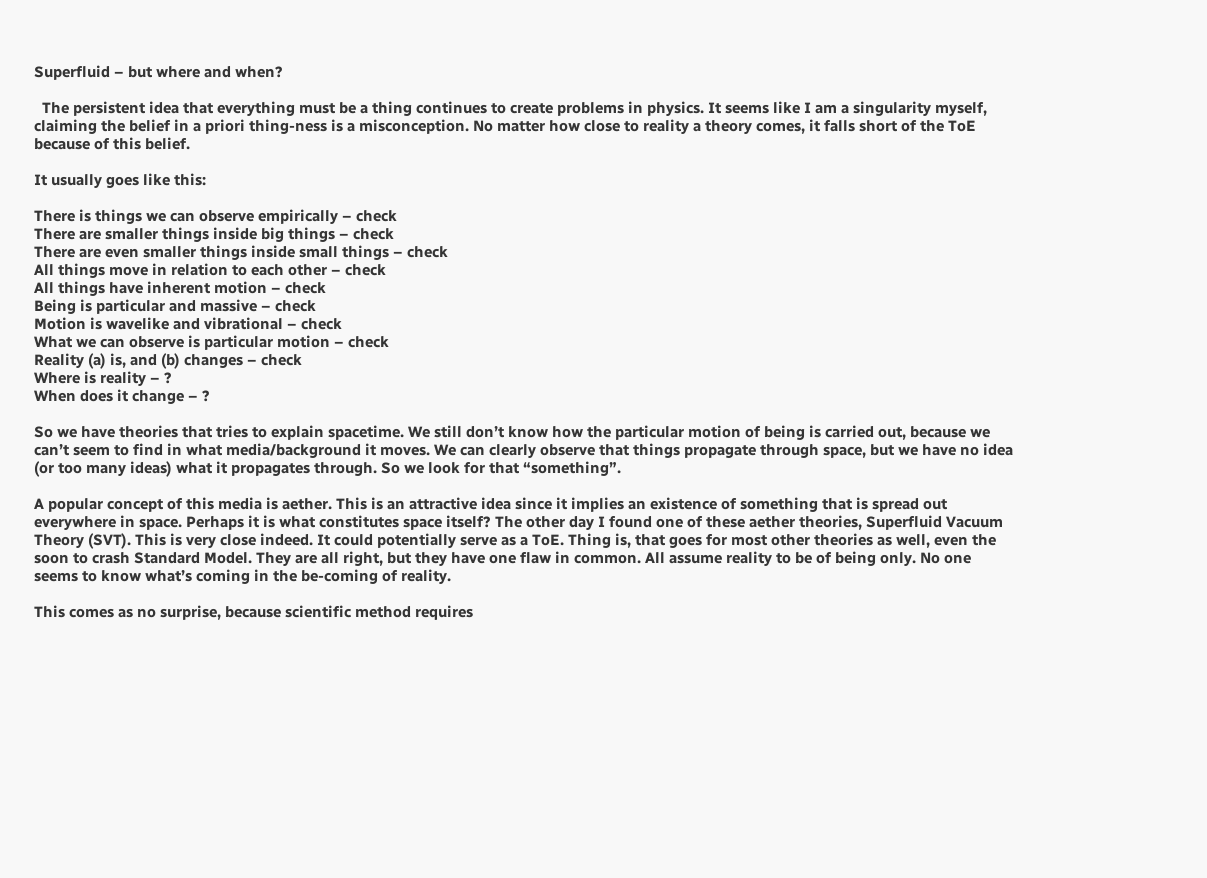Superfluid – but where and when?

  The persistent idea that everything must be a thing continues to create problems in physics. It seems like I am a singularity myself, claiming the belief in a priori thing-ness is a misconception. No matter how close to reality a theory comes, it falls short of the ToE because of this belief.

It usually goes like this:

There is things we can observe empirically – check
There are smaller things inside big things – check
There are even smaller things inside small things – check
All things move in relation to each other – check
All things have inherent motion – check
Being is particular and massive – check
Motion is wavelike and vibrational – check
What we can observe is particular motion – check
Reality (a) is, and (b) changes – check
Where is reality – ?
When does it change – ?

So we have theories that tries to explain spacetime. We still don’t know how the particular motion of being is carried out, because we can’t seem to find in what media/background it moves. We can clearly observe that things propagate through space, but we have no idea (or too many ideas) what it propagates through. So we look for that “something”.

A popular concept of this media is aether. This is an attractive idea since it implies an existence of something that is spread out everywhere in space. Perhaps it is what constitutes space itself? The other day I found one of these aether theories, Superfluid Vacuum Theory (SVT). This is very close indeed. It could potentially serve as a ToE. Thing is, that goes for most other theories as well, even the soon to crash Standard Model. They are all right, but they have one flaw in common. All assume reality to be of being only. No one seems to know what’s coming in the be-coming of reality.

This comes as no surprise, because scientific method requires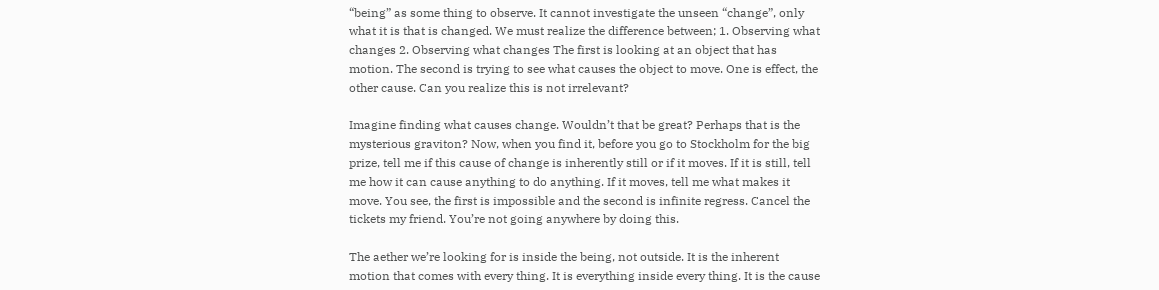“being” as some thing to observe. It cannot investigate the unseen “change”, only what it is that is changed. We must realize the difference between; 1. Observing what changes 2. Observing what changes The first is looking at an object that has motion. The second is trying to see what causes the object to move. One is effect, the other cause. Can you realize this is not irrelevant?

Imagine finding what causes change. Wouldn’t that be great? Perhaps that is the mysterious graviton? Now, when you find it, before you go to Stockholm for the big prize, tell me if this cause of change is inherently still or if it moves. If it is still, tell me how it can cause anything to do anything. If it moves, tell me what makes it move. You see, the first is impossible and the second is infinite regress. Cancel the tickets my friend. You’re not going anywhere by doing this.

The aether we’re looking for is inside the being, not outside. It is the inherent motion that comes with every thing. It is everything inside every thing. It is the cause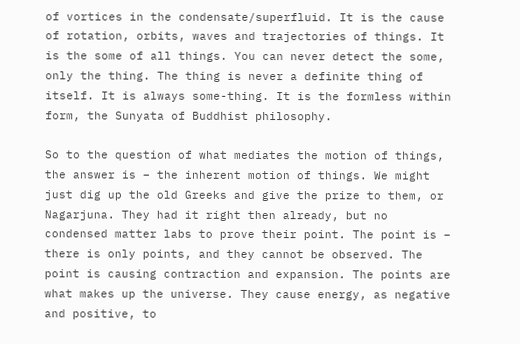of vortices in the condensate/superfluid. It is the cause of rotation, orbits, waves and trajectories of things. It is the some of all things. You can never detect the some, only the thing. The thing is never a definite thing of itself. It is always some-thing. It is the formless within form, the Sunyata of Buddhist philosophy.

So to the question of what mediates the motion of things, the answer is – the inherent motion of things. We might just dig up the old Greeks and give the prize to them, or Nagarjuna. They had it right then already, but no condensed matter labs to prove their point. The point is – there is only points, and they cannot be observed. The point is causing contraction and expansion. The points are what makes up the universe. They cause energy, as negative and positive, to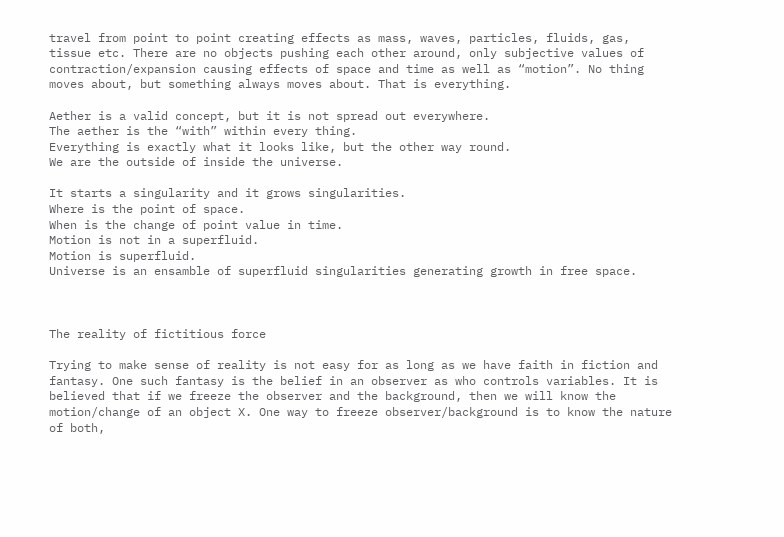travel from point to point creating effects as mass, waves, particles, fluids, gas, tissue etc. There are no objects pushing each other around, only subjective values of contraction/expansion causing effects of space and time as well as “motion”. No thing moves about, but something always moves about. That is everything.

Aether is a valid concept, but it is not spread out everywhere.
The aether is the “with” within every thing.
Everything is exactly what it looks like, but the other way round.
We are the outside of inside the universe.

It starts a singularity and it grows singularities.
Where is the point of space.
When is the change of point value in time.
Motion is not in a superfluid.
Motion is superfluid.
Universe is an ensamble of superfluid singularities generating growth in free space.



The reality of fictitious force

Trying to make sense of reality is not easy for as long as we have faith in fiction and fantasy. One such fantasy is the belief in an observer as who controls variables. It is believed that if we freeze the observer and the background, then we will know the motion/change of an object X. One way to freeze observer/background is to know the nature of both,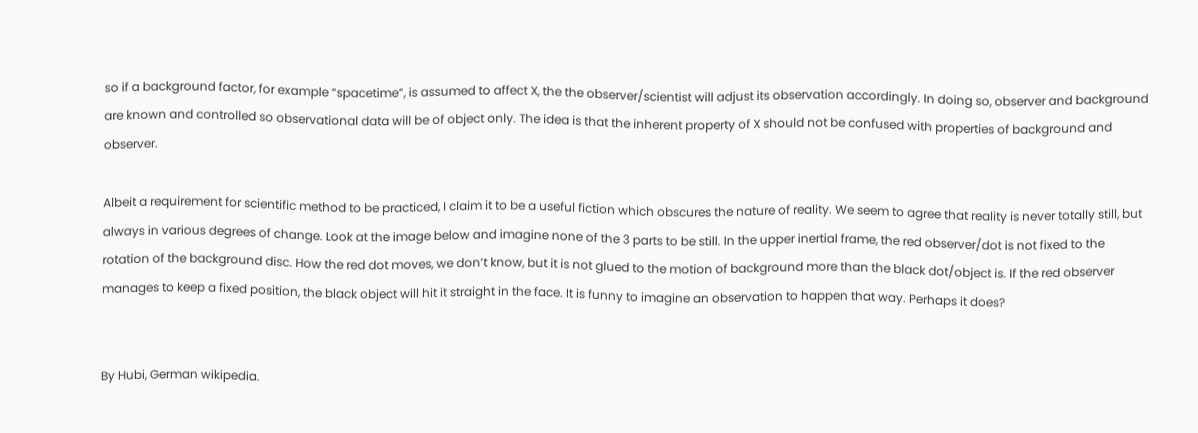so if a background factor, for example “spacetime”, is assumed to affect X, the the observer/scientist will adjust its observation accordingly. In doing so, observer and background are known and controlled so observational data will be of object only. The idea is that the inherent property of X should not be confused with properties of background and observer.

Albeit a requirement for scientific method to be practiced, I claim it to be a useful fiction which obscures the nature of reality. We seem to agree that reality is never totally still, but always in various degrees of change. Look at the image below and imagine none of the 3 parts to be still. In the upper inertial frame, the red observer/dot is not fixed to the rotation of the background disc. How the red dot moves, we don’t know, but it is not glued to the motion of background more than the black dot/object is. If the red observer manages to keep a fixed position, the black object will hit it straight in the face. It is funny to imagine an observation to happen that way. Perhaps it does?


By Hubi, German wikipedia.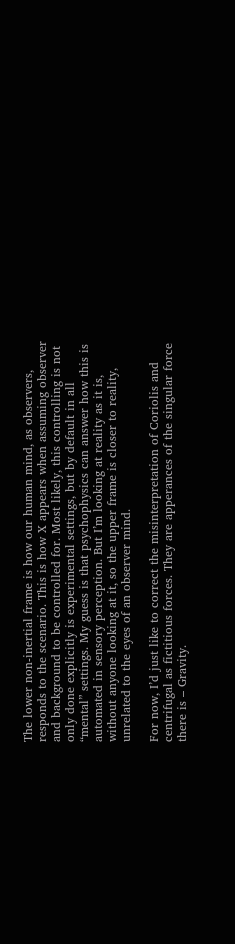The lower non-inertial frame is how our human mind, as observers, responds to the scenario. This is how X appears when assuming observer and background to be controlled for. Most likely, this controlling is not only done explicitly is experimental settings, but by default in all “mental” settings. My guess is that psychophysics can answer how this is automated in sensory perception. But I’m looking at reality as it is, without anyone looking at it, so the upper frame is closer to reality, unrelated to the eyes of an observer mind.

For now, I’d just like to correct the misinterpretation of Coriolis and centrifugal as fictitious forces. They are apperances of the singular force there is – Gravity.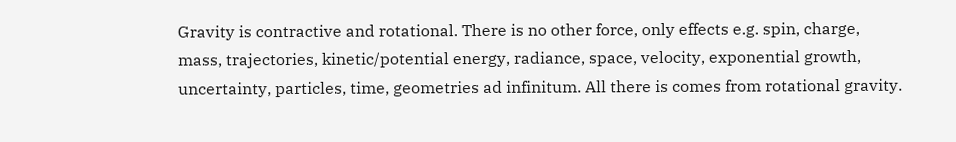Gravity is contractive and rotational. There is no other force, only effects e.g. spin, charge, mass, trajectories, kinetic/potential energy, radiance, space, velocity, exponential growth, uncertainty, particles, time, geometries ad infinitum. All there is comes from rotational gravity.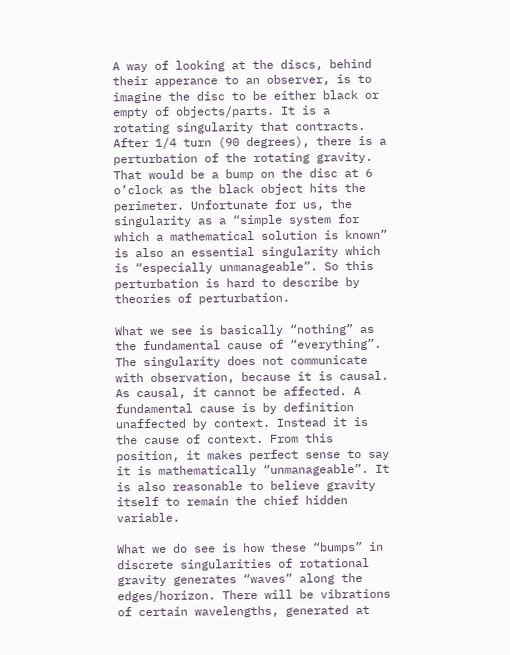A way of looking at the discs, behind their apperance to an observer, is to imagine the disc to be either black or empty of objects/parts. It is a rotating singularity that contracts. After 1/4 turn (90 degrees), there is a perturbation of the rotating gravity. That would be a bump on the disc at 6 o’clock as the black object hits the perimeter. Unfortunate for us, the singularity as a “simple system for which a mathematical solution is known” is also an essential singularity which is “especially unmanageable”. So this perturbation is hard to describe by theories of perturbation.

What we see is basically “nothing” as the fundamental cause of “everything”. The singularity does not communicate with observation, because it is causal. As causal, it cannot be affected. A fundamental cause is by definition unaffected by context. Instead it is the cause of context. From this position, it makes perfect sense to say it is mathematically “unmanageable”. It is also reasonable to believe gravity itself to remain the chief hidden variable.

What we do see is how these “bumps” in discrete singularities of rotational gravity generates “waves” along the edges/horizon. There will be vibrations of certain wavelengths, generated at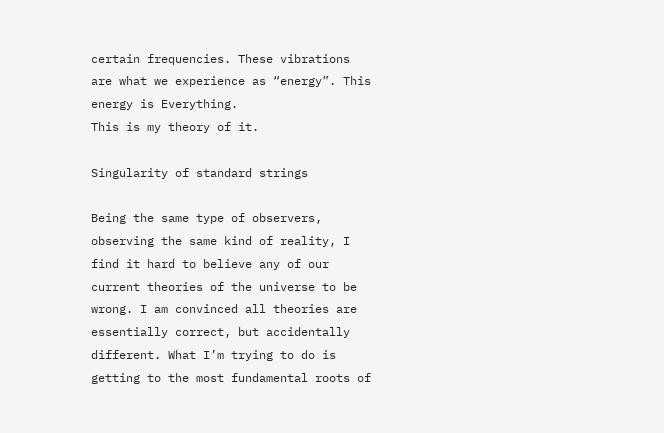certain frequencies. These vibrations are what we experience as “energy”. This energy is Everything.
This is my theory of it.

Singularity of standard strings

Being the same type of observers, observing the same kind of reality, I find it hard to believe any of our current theories of the universe to be wrong. I am convinced all theories are essentially correct, but accidentally different. What I’m trying to do is getting to the most fundamental roots of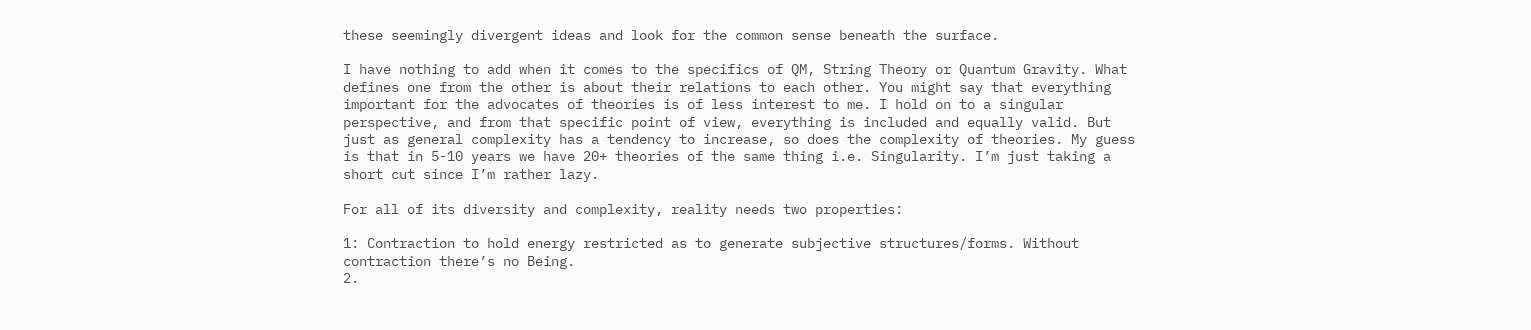these seemingly divergent ideas and look for the common sense beneath the surface.

I have nothing to add when it comes to the specifics of QM, String Theory or Quantum Gravity. What defines one from the other is about their relations to each other. You might say that everything important for the advocates of theories is of less interest to me. I hold on to a singular perspective, and from that specific point of view, everything is included and equally valid. But just as general complexity has a tendency to increase, so does the complexity of theories. My guess is that in 5-10 years we have 20+ theories of the same thing i.e. Singularity. I’m just taking a short cut since I’m rather lazy.

For all of its diversity and complexity, reality needs two properties:

1: Contraction to hold energy restricted as to generate subjective structures/forms. Without contraction there’s no Being.
2.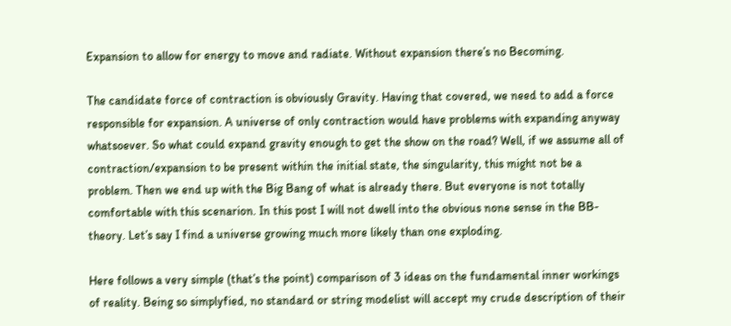Expansion to allow for energy to move and radiate. Without expansion there’s no Becoming.

The candidate force of contraction is obviously Gravity. Having that covered, we need to add a force responsible for expansion. A universe of only contraction would have problems with expanding anyway whatsoever. So what could expand gravity enough to get the show on the road? Well, if we assume all of contraction/expansion to be present within the initial state, the singularity, this might not be a problem. Then we end up with the Big Bang of what is already there. But everyone is not totally comfortable with this scenarion. In this post I will not dwell into the obvious none sense in the BB-theory. Let’s say I find a universe growing much more likely than one exploding.

Here follows a very simple (that’s the point) comparison of 3 ideas on the fundamental inner workings of reality. Being so simplyfied, no standard or string modelist will accept my crude description of their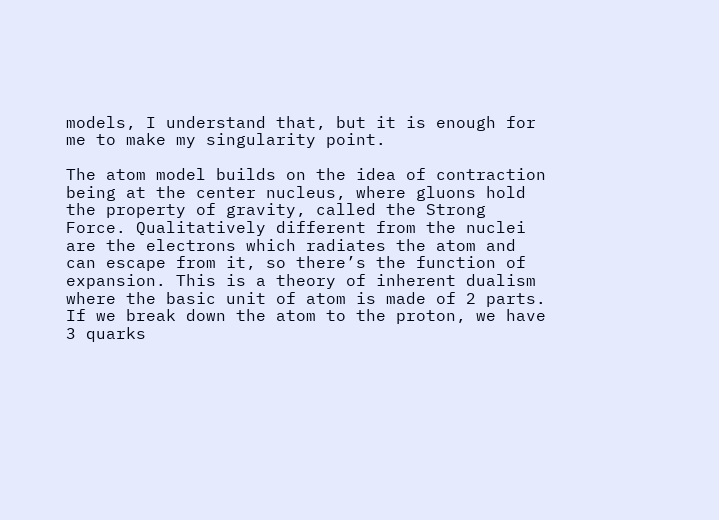models, I understand that, but it is enough for me to make my singularity point.

The atom model builds on the idea of contraction being at the center nucleus, where gluons hold the property of gravity, called the Strong Force. Qualitatively different from the nuclei are the electrons which radiates the atom and can escape from it, so there’s the function of expansion. This is a theory of inherent dualism where the basic unit of atom is made of 2 parts. If we break down the atom to the proton, we have 3 quarks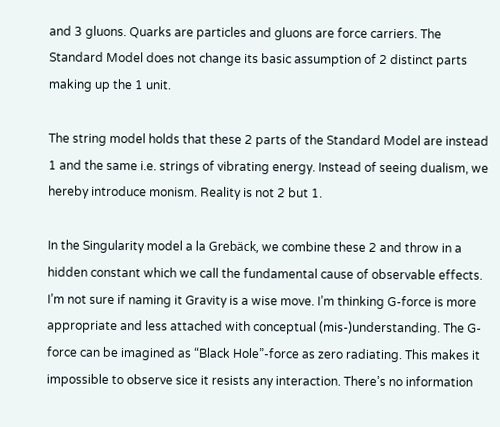and 3 gluons. Quarks are particles and gluons are force carriers. The Standard Model does not change its basic assumption of 2 distinct parts making up the 1 unit.

The string model holds that these 2 parts of the Standard Model are instead 1 and the same i.e. strings of vibrating energy. Instead of seeing dualism, we hereby introduce monism. Reality is not 2 but 1.

In the Singularity model a la Grebäck, we combine these 2 and throw in a hidden constant which we call the fundamental cause of observable effects. I’m not sure if naming it Gravity is a wise move. I’m thinking G-force is more appropriate and less attached with conceptual (mis-)understanding. The G-force can be imagined as “Black Hole”-force as zero radiating. This makes it impossible to observe sice it resists any interaction. There’s no information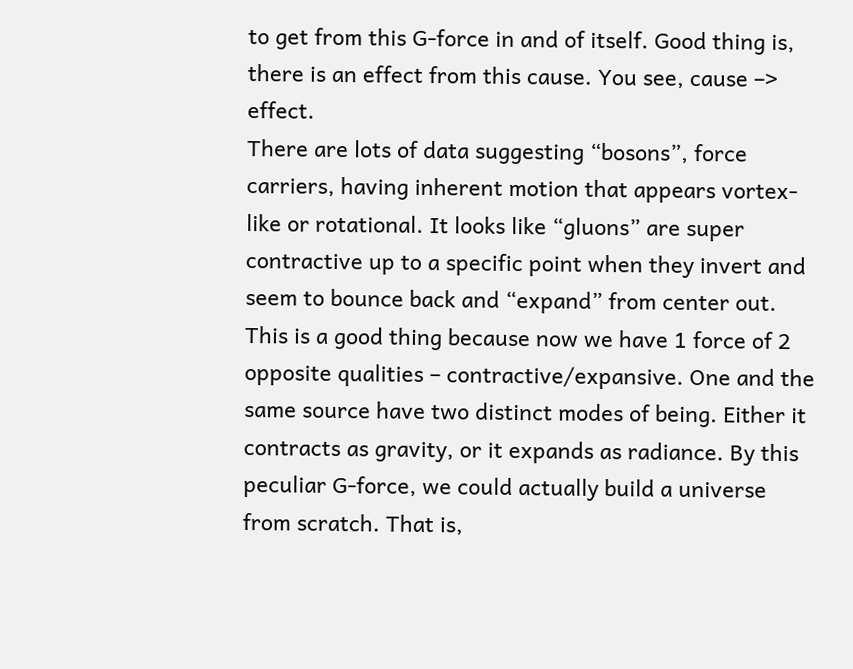to get from this G-force in and of itself. Good thing is, there is an effect from this cause. You see, cause –> effect.
There are lots of data suggesting “bosons”, force carriers, having inherent motion that appears vortex-like or rotational. It looks like “gluons” are super contractive up to a specific point when they invert and seem to bounce back and “expand” from center out. This is a good thing because now we have 1 force of 2 opposite qualities – contractive/expansive. One and the same source have two distinct modes of being. Either it contracts as gravity, or it expands as radiance. By this peculiar G-force, we could actually build a universe from scratch. That is,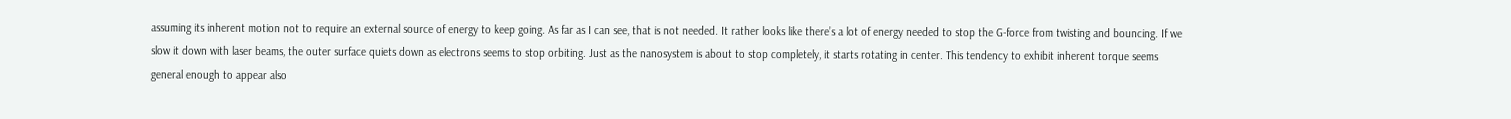assuming its inherent motion not to require an external source of energy to keep going. As far as I can see, that is not needed. It rather looks like there’s a lot of energy needed to stop the G-force from twisting and bouncing. If we slow it down with laser beams, the outer surface quiets down as electrons seems to stop orbiting. Just as the nanosystem is about to stop completely, it starts rotating in center. This tendency to exhibit inherent torque seems general enough to appear also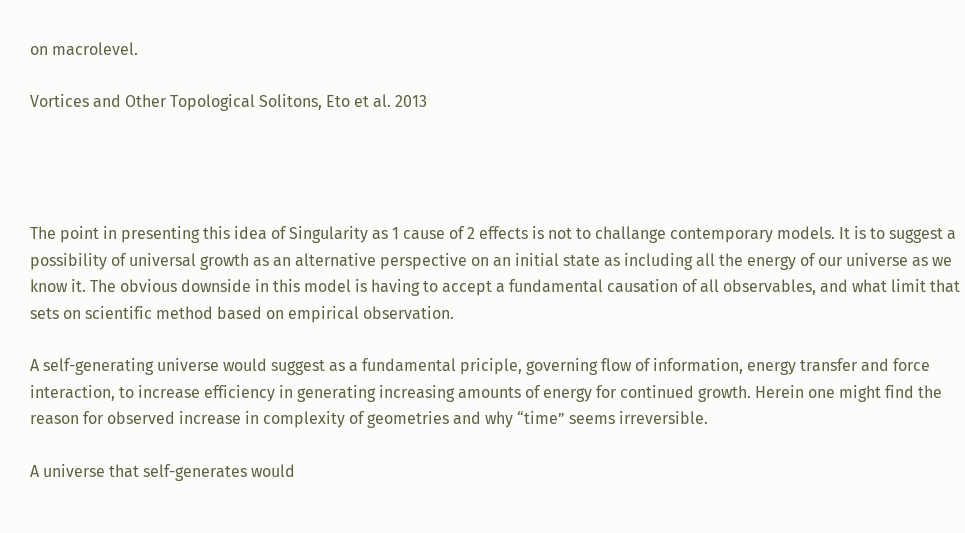on macrolevel.

Vortices and Other Topological Solitons, Eto et al. 2013




The point in presenting this idea of Singularity as 1 cause of 2 effects is not to challange contemporary models. It is to suggest a possibility of universal growth as an alternative perspective on an initial state as including all the energy of our universe as we know it. The obvious downside in this model is having to accept a fundamental causation of all observables, and what limit that sets on scientific method based on empirical observation.

A self-generating universe would suggest as a fundamental priciple, governing flow of information, energy transfer and force interaction, to increase efficiency in generating increasing amounts of energy for continued growth. Herein one might find the reason for observed increase in complexity of geometries and why “time” seems irreversible.

A universe that self-generates would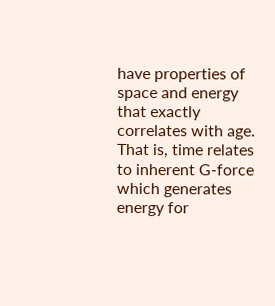have properties of space and energy that exactly correlates with age. That is, time relates to inherent G-force which generates energy for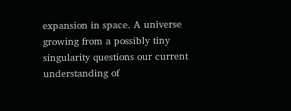expansion in space. A universe growing from a possibly tiny singularity questions our current understanding of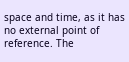space and time, as it has no external point of reference. The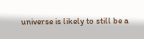universe is likely to still be a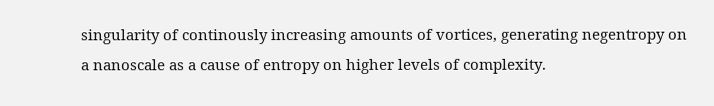singularity of continously increasing amounts of vortices, generating negentropy on a nanoscale as a cause of entropy on higher levels of complexity.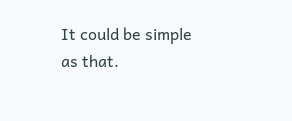It could be simple as that.